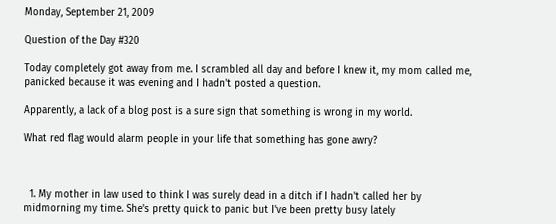Monday, September 21, 2009

Question of the Day #320

Today completely got away from me. I scrambled all day and before I knew it, my mom called me, panicked because it was evening and I hadn't posted a question.

Apparently, a lack of a blog post is a sure sign that something is wrong in my world.

What red flag would alarm people in your life that something has gone awry?



  1. My mother in law used to think I was surely dead in a ditch if I hadn't called her by midmorning my time. She's pretty quick to panic but I've been pretty busy lately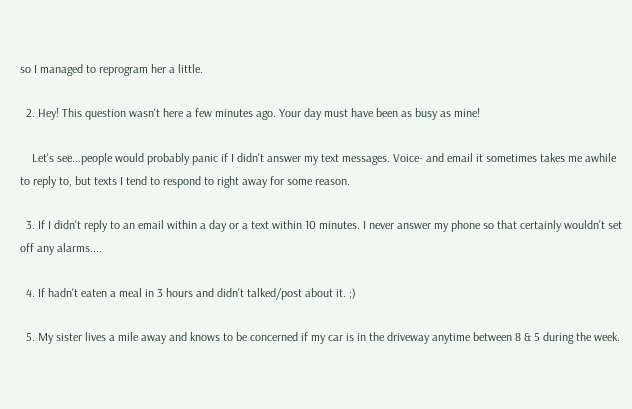so I managed to reprogram her a little.

  2. Hey! This question wasn't here a few minutes ago. Your day must have been as busy as mine!

    Let's see...people would probably panic if I didn't answer my text messages. Voice- and email it sometimes takes me awhile to reply to, but texts I tend to respond to right away for some reason.

  3. If I didn't reply to an email within a day or a text within 10 minutes. I never answer my phone so that certainly wouldn't set off any alarms....

  4. If hadn't eaten a meal in 3 hours and didn't talked/post about it. ;)

  5. My sister lives a mile away and knows to be concerned if my car is in the driveway anytime between 8 & 5 during the week.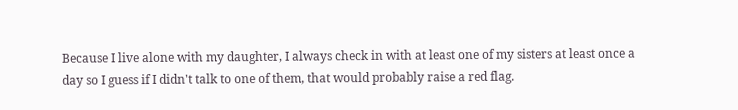Because I live alone with my daughter, I always check in with at least one of my sisters at least once a day so I guess if I didn't talk to one of them, that would probably raise a red flag.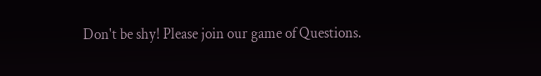Don't be shy! Please join our game of Questions.